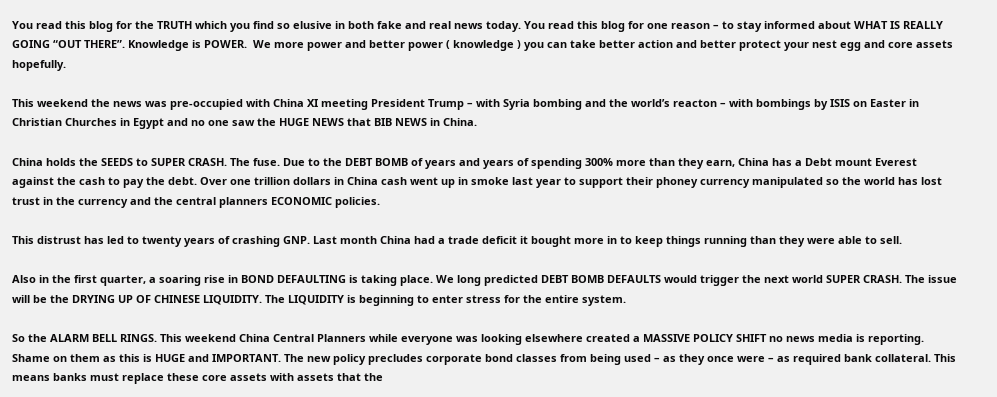You read this blog for the TRUTH which you find so elusive in both fake and real news today. You read this blog for one reason – to stay informed about WHAT IS REALLY GOING “OUT THERE”. Knowledge is POWER.  We more power and better power ( knowledge ) you can take better action and better protect your nest egg and core assets hopefully.

This weekend the news was pre-occupied with China XI meeting President Trump – with Syria bombing and the world’s reacton – with bombings by ISIS on Easter in Christian Churches in Egypt and no one saw the HUGE NEWS that BIB NEWS in China.

China holds the SEEDS to SUPER CRASH. The fuse. Due to the DEBT BOMB of years and years of spending 300% more than they earn, China has a Debt mount Everest against the cash to pay the debt. Over one trillion dollars in China cash went up in smoke last year to support their phoney currency manipulated so the world has lost trust in the currency and the central planners ECONOMIC policies.

This distrust has led to twenty years of crashing GNP. Last month China had a trade deficit it bought more in to keep things running than they were able to sell.

Also in the first quarter, a soaring rise in BOND DEFAULTING is taking place. We long predicted DEBT BOMB DEFAULTS would trigger the next world SUPER CRASH. The issue will be the DRYING UP OF CHINESE LIQUIDITY. The LIQUIDITY is beginning to enter stress for the entire system.

So the ALARM BELL RINGS. This weekend China Central Planners while everyone was looking elsewhere created a MASSIVE POLICY SHIFT no news media is reporting. Shame on them as this is HUGE and IMPORTANT. The new policy precludes corporate bond classes from being used – as they once were – as required bank collateral. This means banks must replace these core assets with assets that the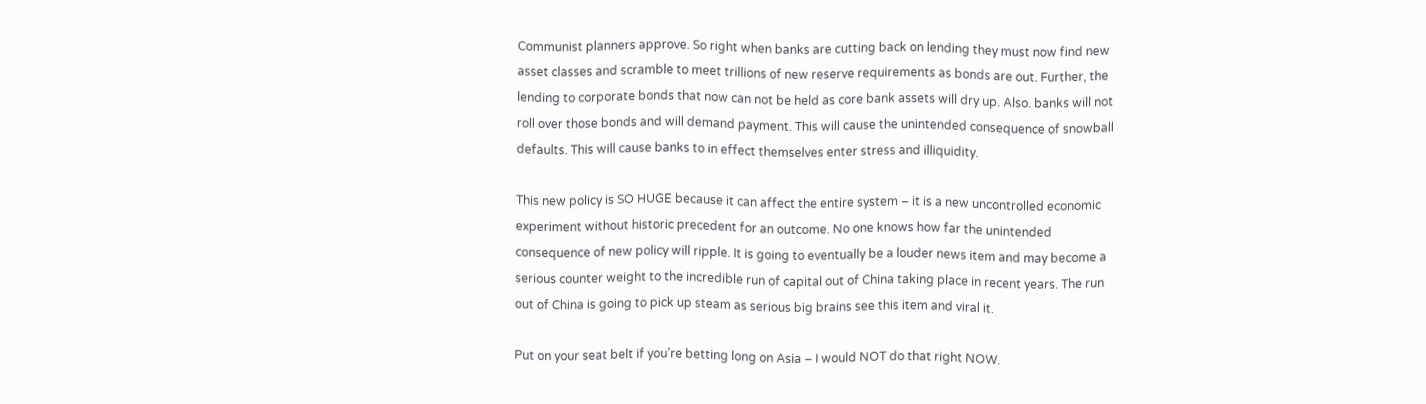Communist planners approve. So right when banks are cutting back on lending they must now find new asset classes and scramble to meet trillions of new reserve requirements as bonds are out. Further, the lending to corporate bonds that now can not be held as core bank assets will dry up. Also. banks will not roll over those bonds and will demand payment. This will cause the unintended consequence of snowball defaults. This will cause banks to in effect themselves enter stress and illiquidity.

This new policy is SO HUGE because it can affect the entire system – it is a new uncontrolled economic experiment without historic precedent for an outcome. No one knows how far the unintended consequence of new policy will ripple. It is going to eventually be a louder news item and may become a serious counter weight to the incredible run of capital out of China taking place in recent years. The run out of China is going to pick up steam as serious big brains see this item and viral it.

Put on your seat belt if you’re betting long on Asia – I would NOT do that right NOW.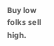Buy low folks sell high.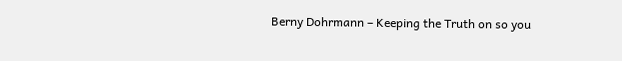Berny Dohrmann – Keeping the Truth on so you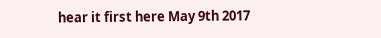hear it first here May 9th 2017